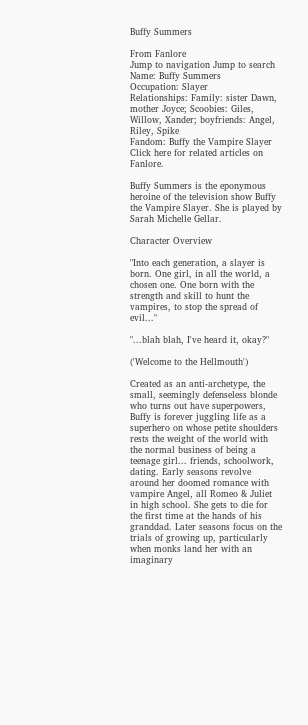Buffy Summers

From Fanlore
Jump to navigation Jump to search
Name: Buffy Summers
Occupation: Slayer
Relationships: Family: sister Dawn, mother Joyce; Scoobies: Giles, Willow, Xander; boyfriends: Angel, Riley, Spike
Fandom: Buffy the Vampire Slayer
Click here for related articles on Fanlore.

Buffy Summers is the eponymous heroine of the television show Buffy the Vampire Slayer. She is played by Sarah Michelle Gellar.

Character Overview

"Into each generation, a slayer is born. One girl, in all the world, a chosen one. One born with the strength and skill to hunt the vampires, to stop the spread of evil..."

"...blah blah, I've heard it, okay?"

('Welcome to the Hellmouth')

Created as an anti-archetype, the small, seemingly defenseless blonde who turns out have superpowers, Buffy is forever juggling life as a superhero on whose petite shoulders rests the weight of the world with the normal business of being a teenage girl... friends, schoolwork, dating. Early seasons revolve around her doomed romance with vampire Angel, all Romeo & Juliet in high school. She gets to die for the first time at the hands of his granddad. Later seasons focus on the trials of growing up, particularly when monks land her with an imaginary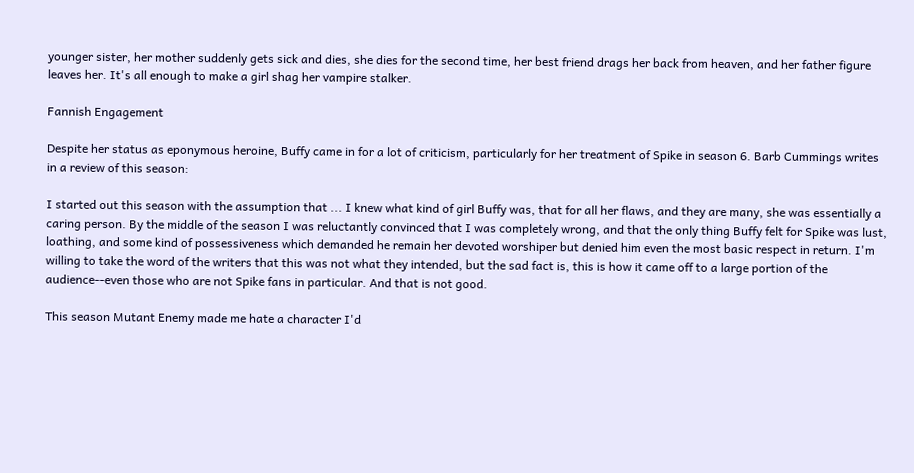younger sister, her mother suddenly gets sick and dies, she dies for the second time, her best friend drags her back from heaven, and her father figure leaves her. It's all enough to make a girl shag her vampire stalker.

Fannish Engagement

Despite her status as eponymous heroine, Buffy came in for a lot of criticism, particularly for her treatment of Spike in season 6. Barb Cummings writes in a review of this season:

I started out this season with the assumption that ... I knew what kind of girl Buffy was, that for all her flaws, and they are many, she was essentially a caring person. By the middle of the season I was reluctantly convinced that I was completely wrong, and that the only thing Buffy felt for Spike was lust, loathing, and some kind of possessiveness which demanded he remain her devoted worshiper but denied him even the most basic respect in return. I'm willing to take the word of the writers that this was not what they intended, but the sad fact is, this is how it came off to a large portion of the audience--even those who are not Spike fans in particular. And that is not good.

This season Mutant Enemy made me hate a character I'd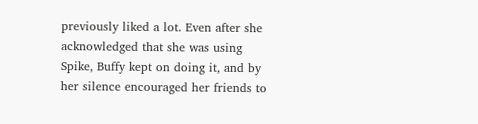previously liked a lot. Even after she acknowledged that she was using Spike, Buffy kept on doing it, and by her silence encouraged her friends to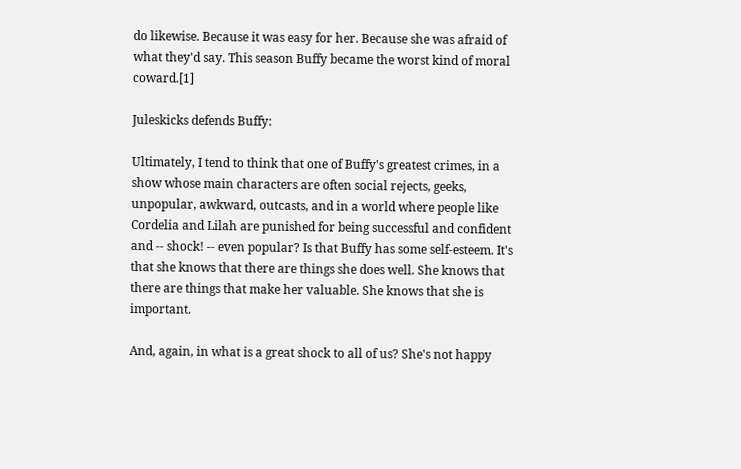do likewise. Because it was easy for her. Because she was afraid of what they'd say. This season Buffy became the worst kind of moral coward.[1]

Juleskicks defends Buffy:

Ultimately, I tend to think that one of Buffy's greatest crimes, in a show whose main characters are often social rejects, geeks, unpopular, awkward, outcasts, and in a world where people like Cordelia and Lilah are punished for being successful and confident and -- shock! -- even popular? Is that Buffy has some self-esteem. It's that she knows that there are things she does well. She knows that there are things that make her valuable. She knows that she is important.

And, again, in what is a great shock to all of us? She's not happy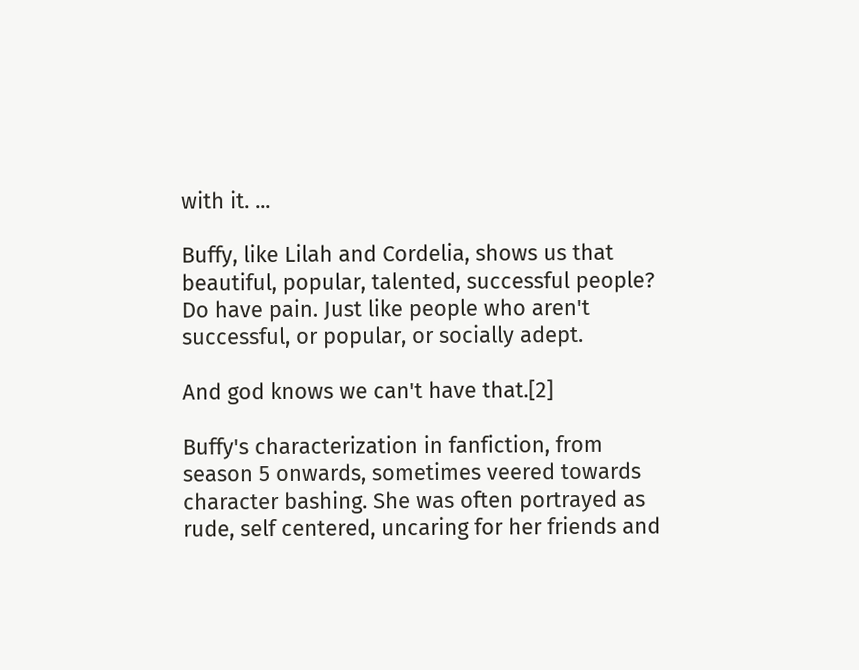with it. ...

Buffy, like Lilah and Cordelia, shows us that beautiful, popular, talented, successful people? Do have pain. Just like people who aren't successful, or popular, or socially adept.

And god knows we can't have that.[2]

Buffy's characterization in fanfiction, from season 5 onwards, sometimes veered towards character bashing. She was often portrayed as rude, self centered, uncaring for her friends and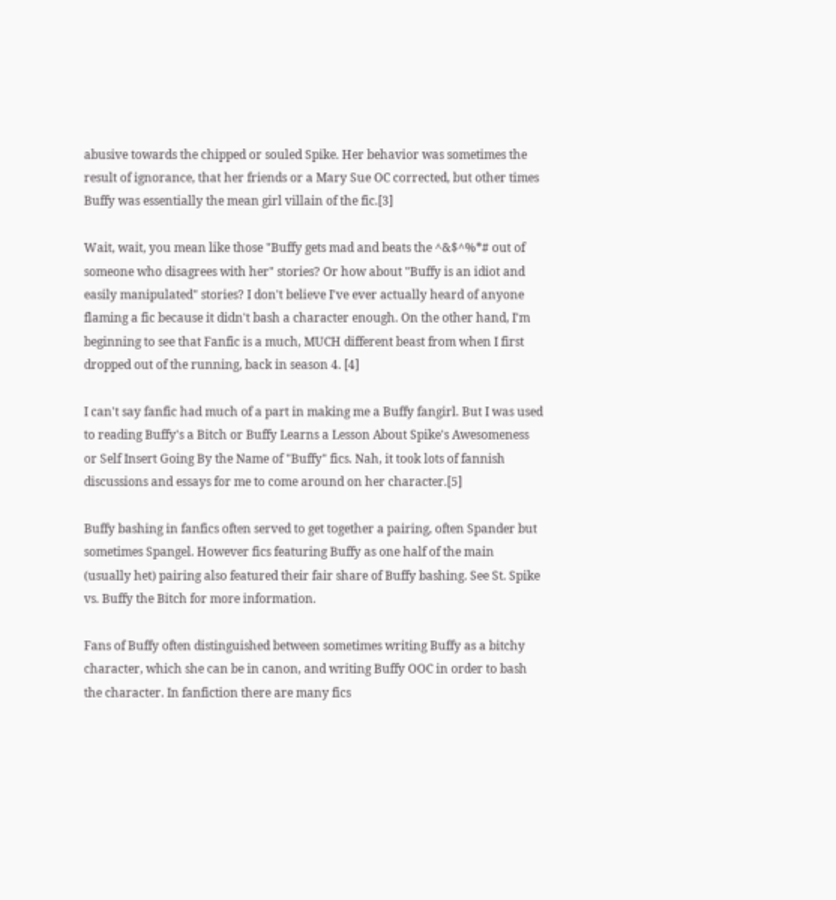abusive towards the chipped or souled Spike. Her behavior was sometimes the result of ignorance, that her friends or a Mary Sue OC corrected, but other times Buffy was essentially the mean girl villain of the fic.[3]

Wait, wait, you mean like those "Buffy gets mad and beats the ^&$^%*# out of someone who disagrees with her" stories? Or how about "Buffy is an idiot and easily manipulated" stories? I don't believe I've ever actually heard of anyone flaming a fic because it didn't bash a character enough. On the other hand, I'm beginning to see that Fanfic is a much, MUCH different beast from when I first dropped out of the running, back in season 4. [4]

I can't say fanfic had much of a part in making me a Buffy fangirl. But I was used to reading Buffy's a Bitch or Buffy Learns a Lesson About Spike's Awesomeness or Self Insert Going By the Name of "Buffy" fics. Nah, it took lots of fannish discussions and essays for me to come around on her character.[5]

Buffy bashing in fanfics often served to get together a pairing, often Spander but sometimes Spangel. However fics featuring Buffy as one half of the main (usually het) pairing also featured their fair share of Buffy bashing. See St. Spike vs. Buffy the Bitch for more information.

Fans of Buffy often distinguished between sometimes writing Buffy as a bitchy character, which she can be in canon, and writing Buffy OOC in order to bash the character. In fanfiction there are many fics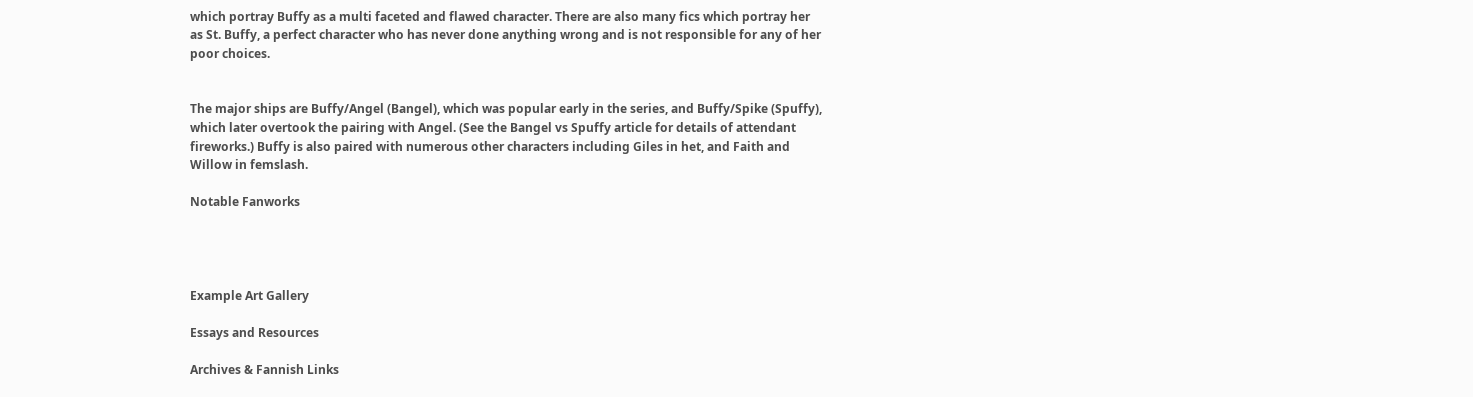which portray Buffy as a multi faceted and flawed character. There are also many fics which portray her as St. Buffy, a perfect character who has never done anything wrong and is not responsible for any of her poor choices.


The major ships are Buffy/Angel (Bangel), which was popular early in the series, and Buffy/Spike (Spuffy), which later overtook the pairing with Angel. (See the Bangel vs Spuffy article for details of attendant fireworks.) Buffy is also paired with numerous other characters including Giles in het, and Faith and Willow in femslash.

Notable Fanworks




Example Art Gallery

Essays and Resources

Archives & Fannish Links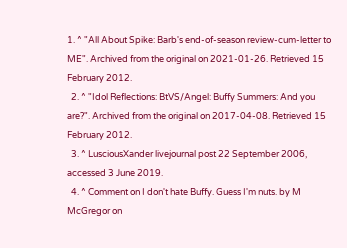1. ^ "All About Spike: Barb's end-of-season review-cum-letter to ME". Archived from the original on 2021-01-26. Retrieved 15 February 2012.
  2. ^ "Idol Reflections: BtVS/Angel: Buffy Summers: And you are?". Archived from the original on 2017-04-08. Retrieved 15 February 2012.
  3. ^ LusciousXander livejournal post 22 September 2006, accessed 3 June 2019.
  4. ^ Comment on I don't hate Buffy. Guess I'm nuts. by M McGregor on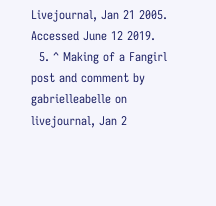Livejournal, Jan 21 2005. Accessed June 12 2019.
  5. ^ Making of a Fangirl post and comment by gabrielleabelle on livejournal, Jan 2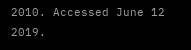2010. Accessed June 12 2019.